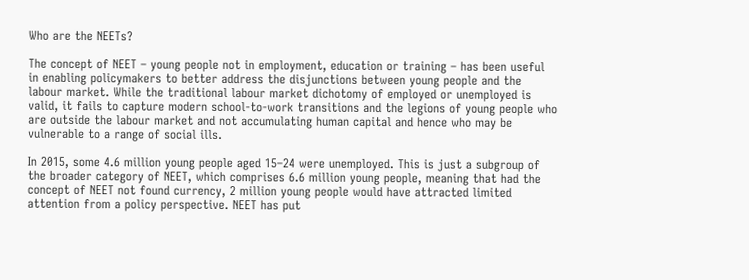Who are the NEETs?

The concept of NEET – young people not in employment, education or training – has been useful in enabling policymakers to better address the disjunctions between young people and the labour market. While the traditional labour market dichotomy of employed or unemployed is valid, it fails to capture modern school-to-work transitions and the legions of young people who are outside the labour market and not accumulating human capital and hence who may be vulnerable to a range of social ills.

In 2015, some 4.6 million young people aged 15–24 were unemployed. This is just a subgroup of the broader category of NEET, which comprises 6.6 million young people, meaning that had the concept of NEET not found currency, 2 million young people would have attracted limited attention from a policy perspective. NEET has put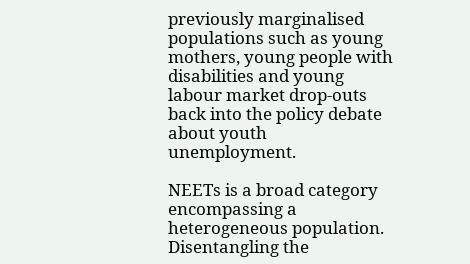previously marginalised populations such as young mothers, young people with disabilities and young labour market drop-outs back into the policy debate about youth unemployment.

NEETs is a broad category encompassing a heterogeneous population. Disentangling the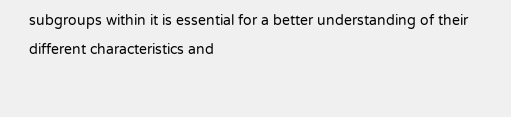subgroups within it is essential for a better understanding of their different characteristics and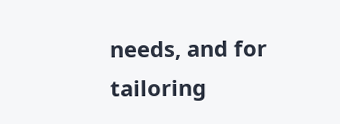needs, and for tailoring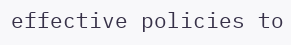effective policies to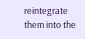reintegrate them into the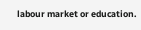labour market or education.